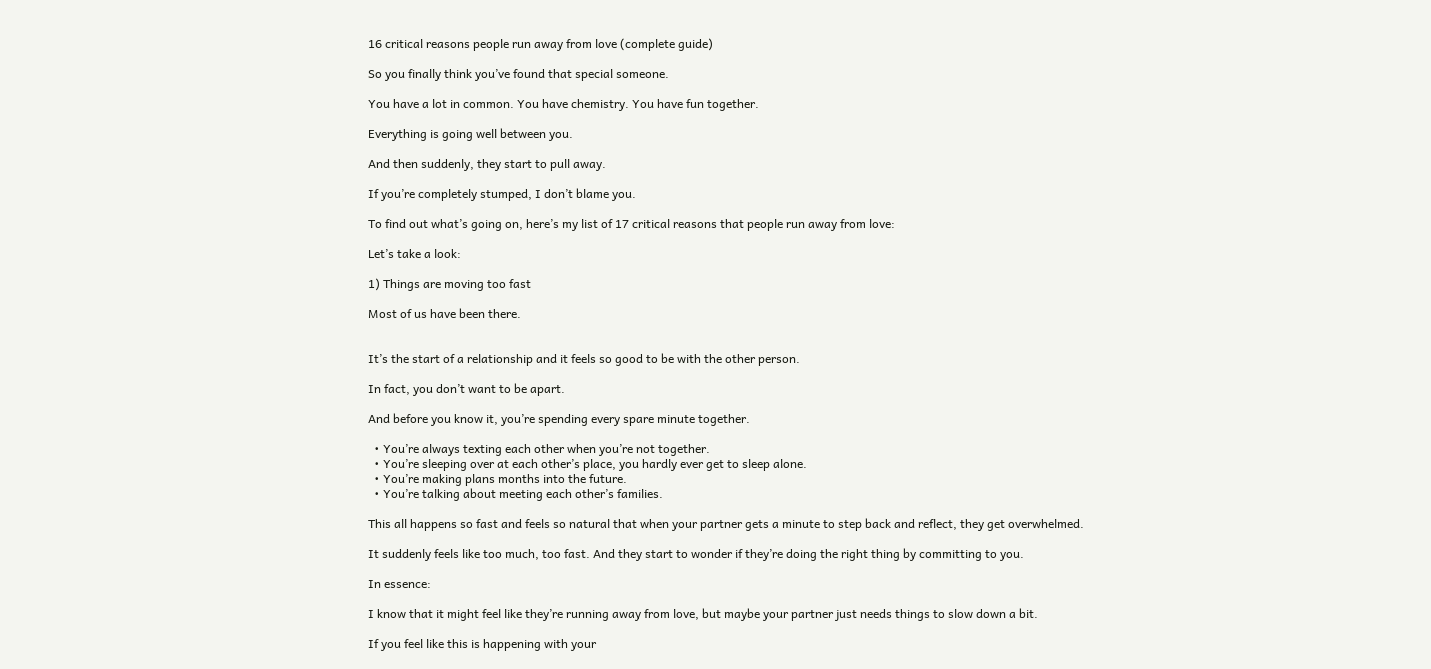16 critical reasons people run away from love (complete guide)

So you finally think you’ve found that special someone.

You have a lot in common. You have chemistry. You have fun together.

Everything is going well between you.

And then suddenly, they start to pull away.

If you’re completely stumped, I don’t blame you.

To find out what’s going on, here’s my list of 17 critical reasons that people run away from love:

Let’s take a look:

1) Things are moving too fast

Most of us have been there.


It’s the start of a relationship and it feels so good to be with the other person.

In fact, you don’t want to be apart.

And before you know it, you’re spending every spare minute together.

  • You’re always texting each other when you’re not together.
  • You’re sleeping over at each other’s place, you hardly ever get to sleep alone.
  • You’re making plans months into the future.
  • You’re talking about meeting each other’s families.

This all happens so fast and feels so natural that when your partner gets a minute to step back and reflect, they get overwhelmed.

It suddenly feels like too much, too fast. And they start to wonder if they’re doing the right thing by committing to you.

In essence:

I know that it might feel like they’re running away from love, but maybe your partner just needs things to slow down a bit.

If you feel like this is happening with your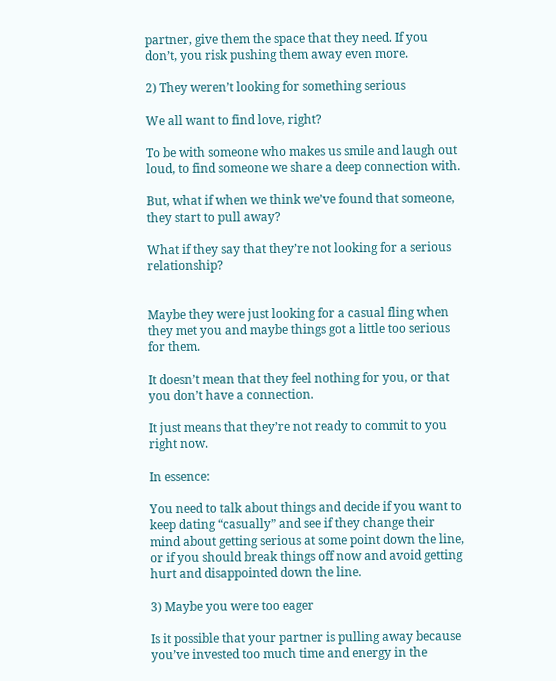partner, give them the space that they need. If you don’t, you risk pushing them away even more.

2) They weren’t looking for something serious

We all want to find love, right?

To be with someone who makes us smile and laugh out loud, to find someone we share a deep connection with.

But, what if when we think we’ve found that someone, they start to pull away?

What if they say that they’re not looking for a serious relationship?


Maybe they were just looking for a casual fling when they met you and maybe things got a little too serious for them.

It doesn’t mean that they feel nothing for you, or that you don’t have a connection.

It just means that they’re not ready to commit to you right now.

In essence:

You need to talk about things and decide if you want to keep dating “casually” and see if they change their mind about getting serious at some point down the line, or if you should break things off now and avoid getting hurt and disappointed down the line.

3) Maybe you were too eager

Is it possible that your partner is pulling away because you’ve invested too much time and energy in the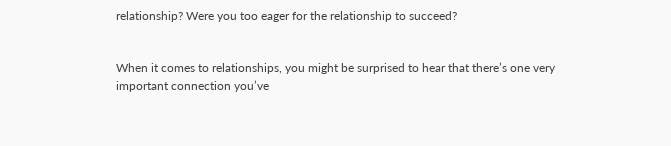relationship? Were you too eager for the relationship to succeed?


When it comes to relationships, you might be surprised to hear that there’s one very important connection you’ve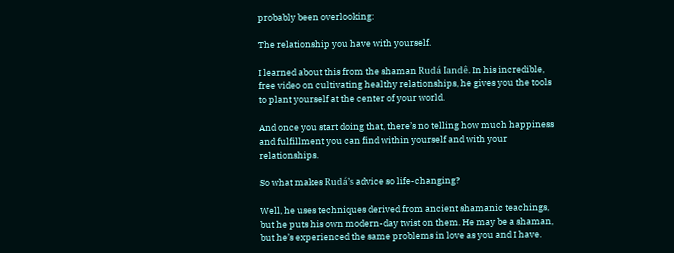probably been overlooking:

The relationship you have with yourself.

I learned about this from the shaman Rudá Iandê. In his incredible, free video on cultivating healthy relationships, he gives you the tools to plant yourself at the center of your world.

And once you start doing that, there’s no telling how much happiness and fulfillment you can find within yourself and with your relationships.

So what makes Rudá’s advice so life-changing?

Well, he uses techniques derived from ancient shamanic teachings, but he puts his own modern-day twist on them. He may be a shaman, but he’s experienced the same problems in love as you and I have.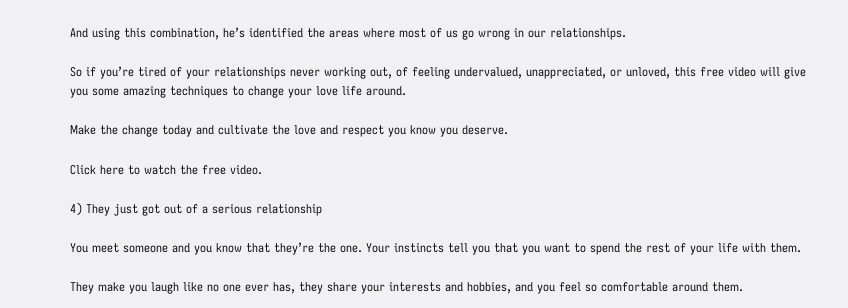And using this combination, he’s identified the areas where most of us go wrong in our relationships.

So if you’re tired of your relationships never working out, of feeling undervalued, unappreciated, or unloved, this free video will give you some amazing techniques to change your love life around.

Make the change today and cultivate the love and respect you know you deserve.

Click here to watch the free video.

4) They just got out of a serious relationship

You meet someone and you know that they’re the one. Your instincts tell you that you want to spend the rest of your life with them.

They make you laugh like no one ever has, they share your interests and hobbies, and you feel so comfortable around them.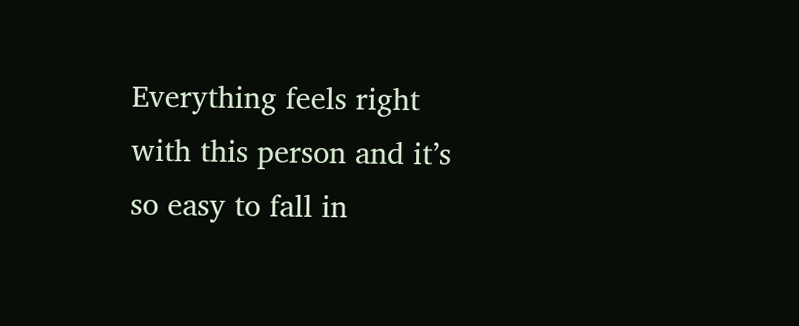Everything feels right with this person and it’s so easy to fall in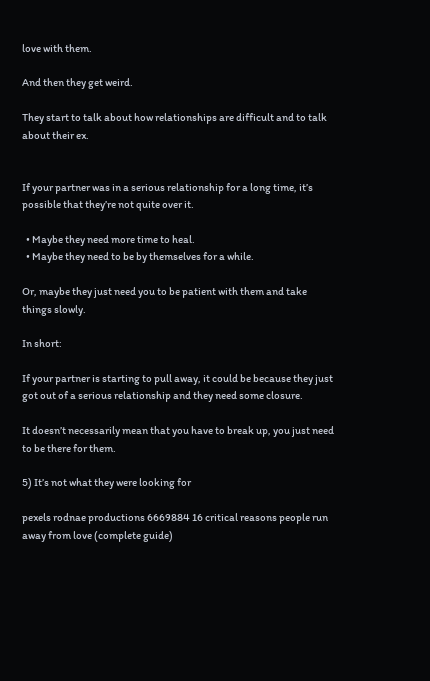love with them.

And then they get weird.

They start to talk about how relationships are difficult and to talk about their ex.


If your partner was in a serious relationship for a long time, it’s possible that they’re not quite over it.

  • Maybe they need more time to heal.
  • Maybe they need to be by themselves for a while.

Or, maybe they just need you to be patient with them and take things slowly.

In short:

If your partner is starting to pull away, it could be because they just got out of a serious relationship and they need some closure.

It doesn’t necessarily mean that you have to break up, you just need to be there for them.

5) It’s not what they were looking for

pexels rodnae productions 6669884 16 critical reasons people run away from love (complete guide)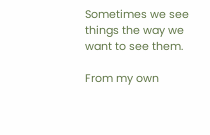Sometimes we see things the way we want to see them.

From my own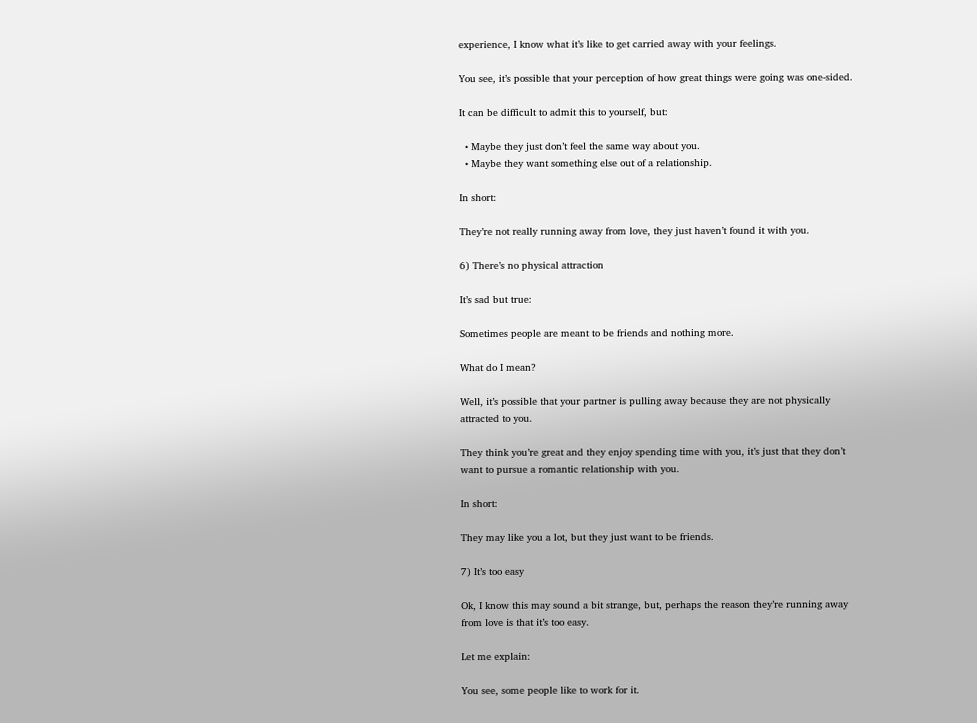experience, I know what it’s like to get carried away with your feelings.

You see, it’s possible that your perception of how great things were going was one-sided.

It can be difficult to admit this to yourself, but:

  • Maybe they just don’t feel the same way about you.
  • Maybe they want something else out of a relationship.

In short:

They’re not really running away from love, they just haven’t found it with you.

6) There’s no physical attraction

It’s sad but true:

Sometimes people are meant to be friends and nothing more.

What do I mean?

Well, it’s possible that your partner is pulling away because they are not physically attracted to you.

They think you’re great and they enjoy spending time with you, it’s just that they don’t want to pursue a romantic relationship with you.

In short:

They may like you a lot, but they just want to be friends.

7) It’s too easy

Ok, I know this may sound a bit strange, but, perhaps the reason they’re running away from love is that it’s too easy.

Let me explain:

You see, some people like to work for it.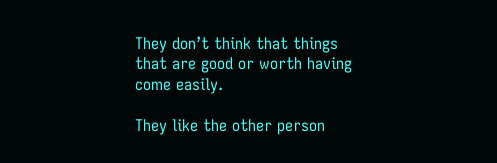They don’t think that things that are good or worth having come easily.

They like the other person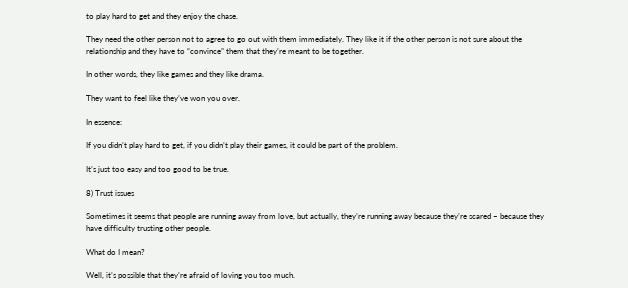to play hard to get and they enjoy the chase.

They need the other person not to agree to go out with them immediately. They like it if the other person is not sure about the relationship and they have to “convince” them that they’re meant to be together.

In other words, they like games and they like drama.

They want to feel like they’ve won you over.

In essence:

If you didn’t play hard to get, if you didn’t play their games, it could be part of the problem.

It’s just too easy and too good to be true.

8) Trust issues

Sometimes it seems that people are running away from love, but actually, they’re running away because they’re scared – because they have difficulty trusting other people.

What do I mean?

Well, it’s possible that they’re afraid of loving you too much.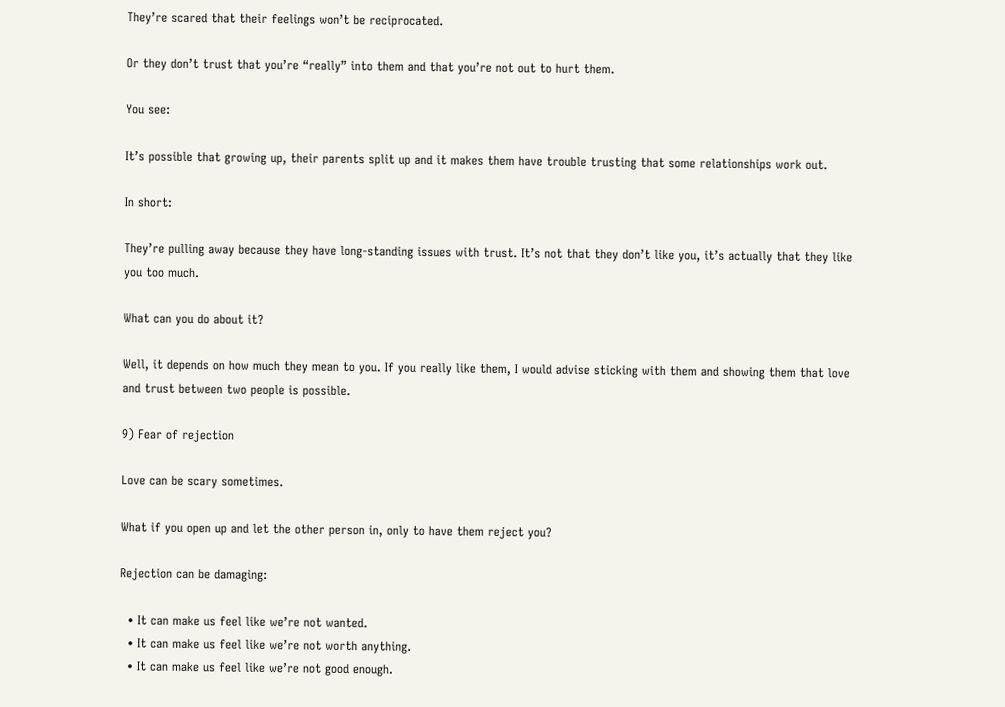They’re scared that their feelings won’t be reciprocated.

Or they don’t trust that you’re “really” into them and that you’re not out to hurt them.

You see:

It’s possible that growing up, their parents split up and it makes them have trouble trusting that some relationships work out.

In short:

They’re pulling away because they have long-standing issues with trust. It’s not that they don’t like you, it’s actually that they like you too much.

What can you do about it?

Well, it depends on how much they mean to you. If you really like them, I would advise sticking with them and showing them that love and trust between two people is possible.

9) Fear of rejection

Love can be scary sometimes.

What if you open up and let the other person in, only to have them reject you?

Rejection can be damaging:

  • It can make us feel like we’re not wanted.
  • It can make us feel like we’re not worth anything.
  • It can make us feel like we’re not good enough.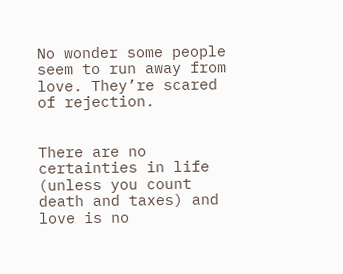No wonder some people seem to run away from love. They’re scared of rejection.


There are no certainties in life (unless you count death and taxes) and love is no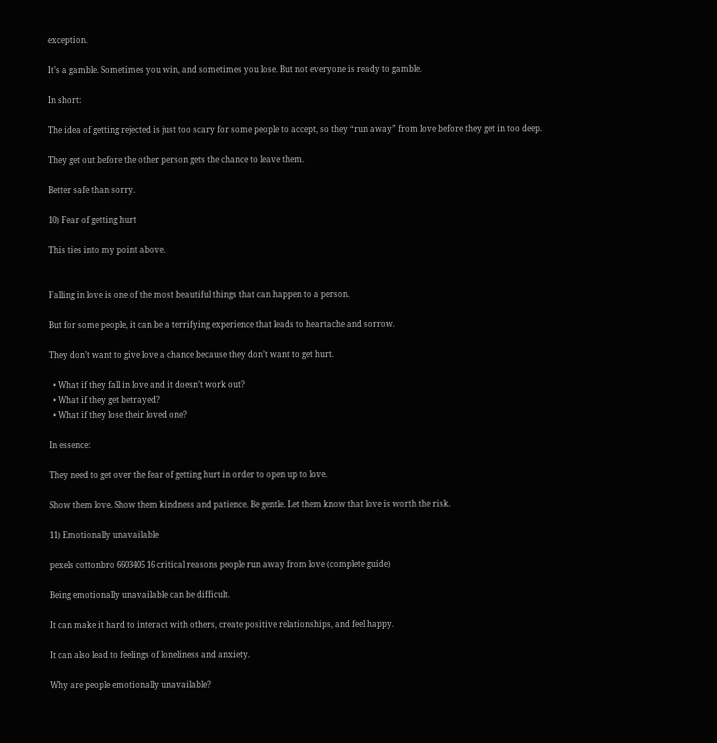exception.

It’s a gamble. Sometimes you win, and sometimes you lose. But not everyone is ready to gamble.

In short:

The idea of getting rejected is just too scary for some people to accept, so they “run away” from love before they get in too deep.

They get out before the other person gets the chance to leave them.

Better safe than sorry.

10) Fear of getting hurt

This ties into my point above.


Falling in love is one of the most beautiful things that can happen to a person.

But for some people, it can be a terrifying experience that leads to heartache and sorrow.

They don’t want to give love a chance because they don’t want to get hurt.

  • What if they fall in love and it doesn’t work out?
  • What if they get betrayed?
  • What if they lose their loved one?

In essence:

They need to get over the fear of getting hurt in order to open up to love.

Show them love. Show them kindness and patience. Be gentle. Let them know that love is worth the risk.

11) Emotionally unavailable

pexels cottonbro 6603405 16 critical reasons people run away from love (complete guide)

Being emotionally unavailable can be difficult.

It can make it hard to interact with others, create positive relationships, and feel happy.

It can also lead to feelings of loneliness and anxiety.

Why are people emotionally unavailable?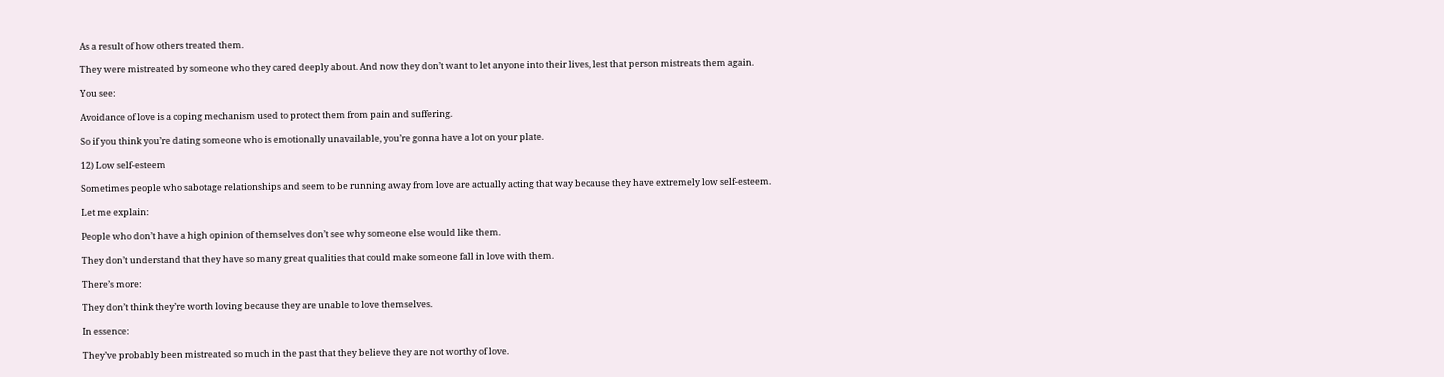As a result of how others treated them.

They were mistreated by someone who they cared deeply about. And now they don’t want to let anyone into their lives, lest that person mistreats them again.

You see:

Avoidance of love is a coping mechanism used to protect them from pain and suffering.

So if you think you’re dating someone who is emotionally unavailable, you’re gonna have a lot on your plate.

12) Low self-esteem

Sometimes people who sabotage relationships and seem to be running away from love are actually acting that way because they have extremely low self-esteem.

Let me explain:

People who don’t have a high opinion of themselves don’t see why someone else would like them.

They don’t understand that they have so many great qualities that could make someone fall in love with them.

There’s more:

They don’t think they’re worth loving because they are unable to love themselves.

In essence:

They’ve probably been mistreated so much in the past that they believe they are not worthy of love.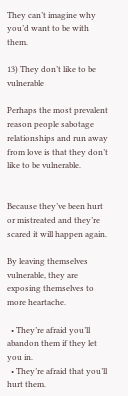They can’t imagine why you’d want to be with them.

13) They don’t like to be vulnerable

Perhaps the most prevalent reason people sabotage relationships and run away from love is that they don’t like to be vulnerable.


Because they’ve been hurt or mistreated and they’re scared it will happen again.

By leaving themselves vulnerable, they are exposing themselves to more heartache.

  • They’re afraid you’ll abandon them if they let you in.
  • They’re afraid that you’ll hurt them.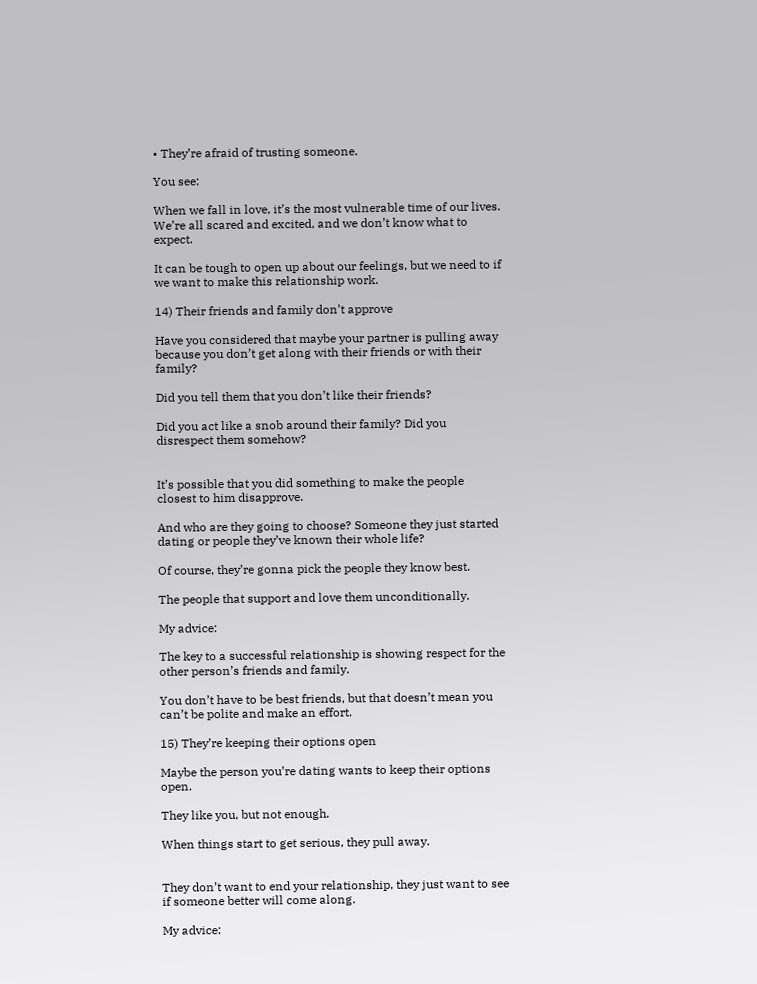• They’re afraid of trusting someone.

You see:

When we fall in love, it’s the most vulnerable time of our lives. We’re all scared and excited, and we don’t know what to expect.

It can be tough to open up about our feelings, but we need to if we want to make this relationship work.

14) Their friends and family don’t approve

Have you considered that maybe your partner is pulling away because you don’t get along with their friends or with their family?

Did you tell them that you don’t like their friends?

Did you act like a snob around their family? Did you disrespect them somehow?


It’s possible that you did something to make the people closest to him disapprove.

And who are they going to choose? Someone they just started dating or people they’ve known their whole life?

Of course, they’re gonna pick the people they know best.

The people that support and love them unconditionally.

My advice:

The key to a successful relationship is showing respect for the other person’s friends and family.

You don’t have to be best friends, but that doesn’t mean you can’t be polite and make an effort.

15) They’re keeping their options open

Maybe the person you’re dating wants to keep their options open.

They like you, but not enough.

When things start to get serious, they pull away.


They don’t want to end your relationship, they just want to see if someone better will come along.

My advice: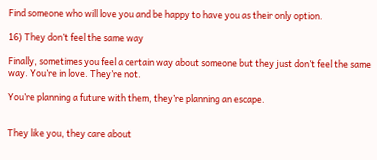Find someone who will love you and be happy to have you as their only option.

16) They don’t feel the same way

Finally, sometimes you feel a certain way about someone but they just don’t feel the same way. You’re in love. They’re not.

You’re planning a future with them, they’re planning an escape.


They like you, they care about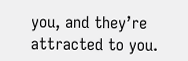you, and they’re attracted to you.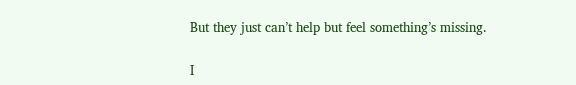But they just can’t help but feel something’s missing.

I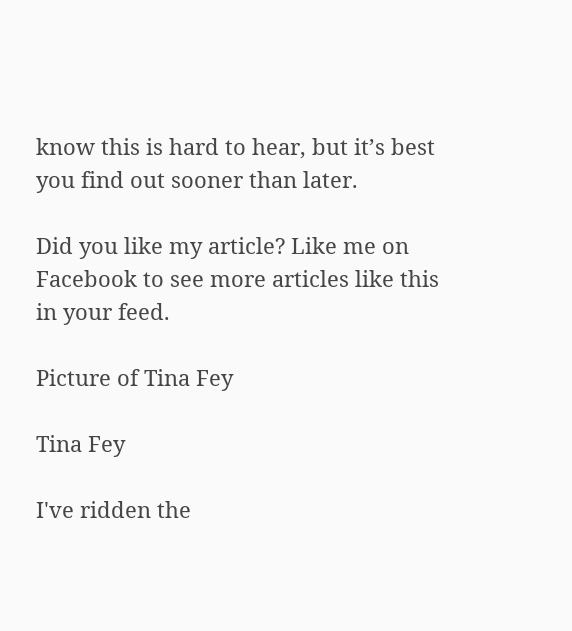know this is hard to hear, but it’s best you find out sooner than later.

Did you like my article? Like me on Facebook to see more articles like this in your feed.

Picture of Tina Fey

Tina Fey

I've ridden the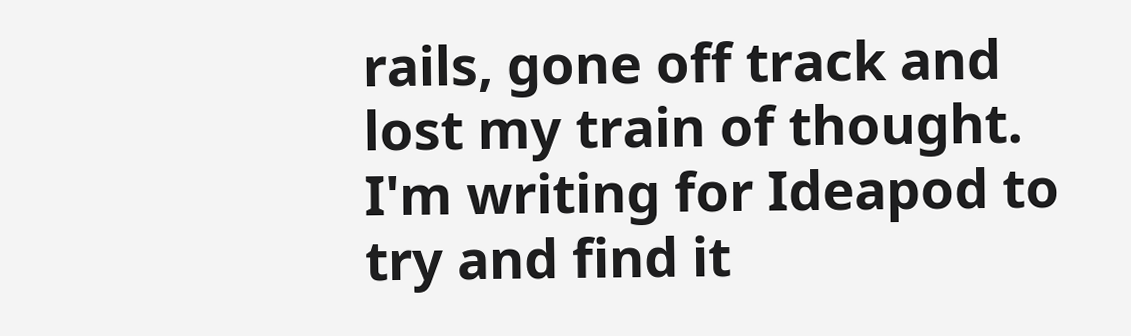rails, gone off track and lost my train of thought. I'm writing for Ideapod to try and find it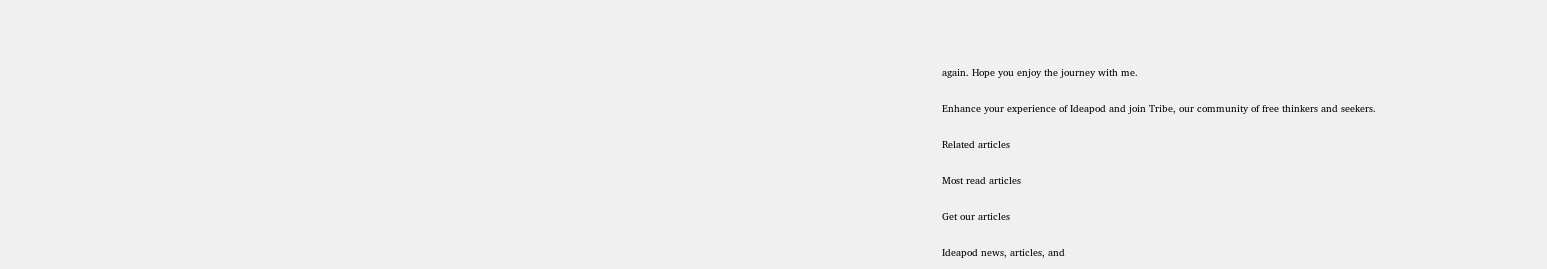again. Hope you enjoy the journey with me.

Enhance your experience of Ideapod and join Tribe, our community of free thinkers and seekers.

Related articles

Most read articles

Get our articles

Ideapod news, articles, and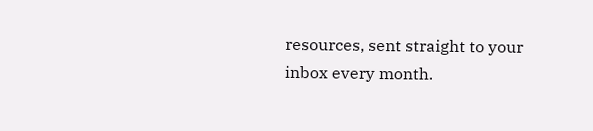resources, sent straight to your inbox every month.